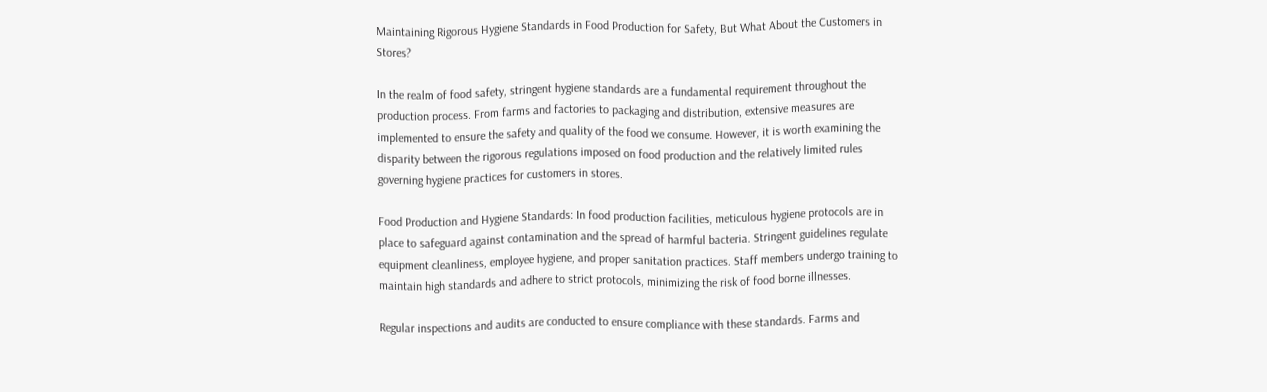Maintaining Rigorous Hygiene Standards in Food Production for Safety, But What About the Customers in Stores?

In the realm of food safety, stringent hygiene standards are a fundamental requirement throughout the production process. From farms and factories to packaging and distribution, extensive measures are implemented to ensure the safety and quality of the food we consume. However, it is worth examining the disparity between the rigorous regulations imposed on food production and the relatively limited rules governing hygiene practices for customers in stores.

Food Production and Hygiene Standards: In food production facilities, meticulous hygiene protocols are in place to safeguard against contamination and the spread of harmful bacteria. Stringent guidelines regulate equipment cleanliness, employee hygiene, and proper sanitation practices. Staff members undergo training to maintain high standards and adhere to strict protocols, minimizing the risk of food borne illnesses.

Regular inspections and audits are conducted to ensure compliance with these standards. Farms and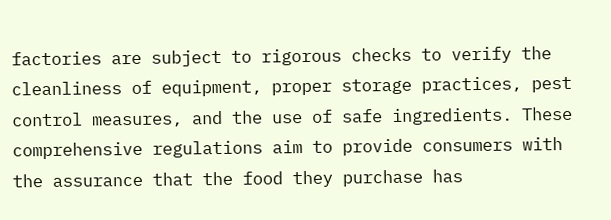factories are subject to rigorous checks to verify the cleanliness of equipment, proper storage practices, pest control measures, and the use of safe ingredients. These comprehensive regulations aim to provide consumers with the assurance that the food they purchase has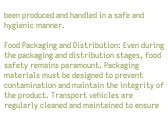been produced and handled in a safe and hygienic manner.

Food Packaging and Distribution: Even during the packaging and distribution stages, food safety remains paramount. Packaging materials must be designed to prevent contamination and maintain the integrity of the product. Transport vehicles are regularly cleaned and maintained to ensure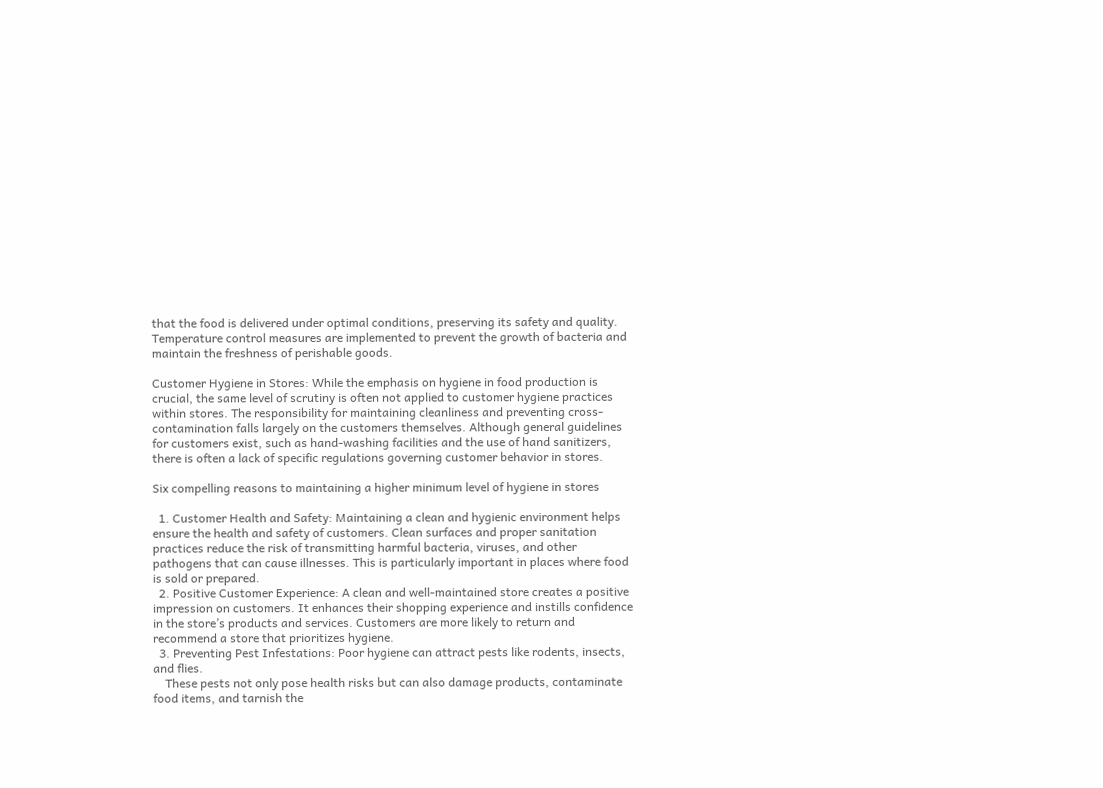that the food is delivered under optimal conditions, preserving its safety and quality. Temperature control measures are implemented to prevent the growth of bacteria and maintain the freshness of perishable goods.

Customer Hygiene in Stores: While the emphasis on hygiene in food production is crucial, the same level of scrutiny is often not applied to customer hygiene practices within stores. The responsibility for maintaining cleanliness and preventing cross-contamination falls largely on the customers themselves. Although general guidelines for customers exist, such as hand-washing facilities and the use of hand sanitizers, there is often a lack of specific regulations governing customer behavior in stores.

Six compelling reasons to maintaining a higher minimum level of hygiene in stores

  1. Customer Health and Safety: Maintaining a clean and hygienic environment helps ensure the health and safety of customers. Clean surfaces and proper sanitation practices reduce the risk of transmitting harmful bacteria, viruses, and other pathogens that can cause illnesses. This is particularly important in places where food is sold or prepared.
  2. Positive Customer Experience: A clean and well-maintained store creates a positive impression on customers. It enhances their shopping experience and instills confidence in the store’s products and services. Customers are more likely to return and recommend a store that prioritizes hygiene.
  3. Preventing Pest Infestations: Poor hygiene can attract pests like rodents, insects, and flies.
    These pests not only pose health risks but can also damage products, contaminate food items, and tarnish the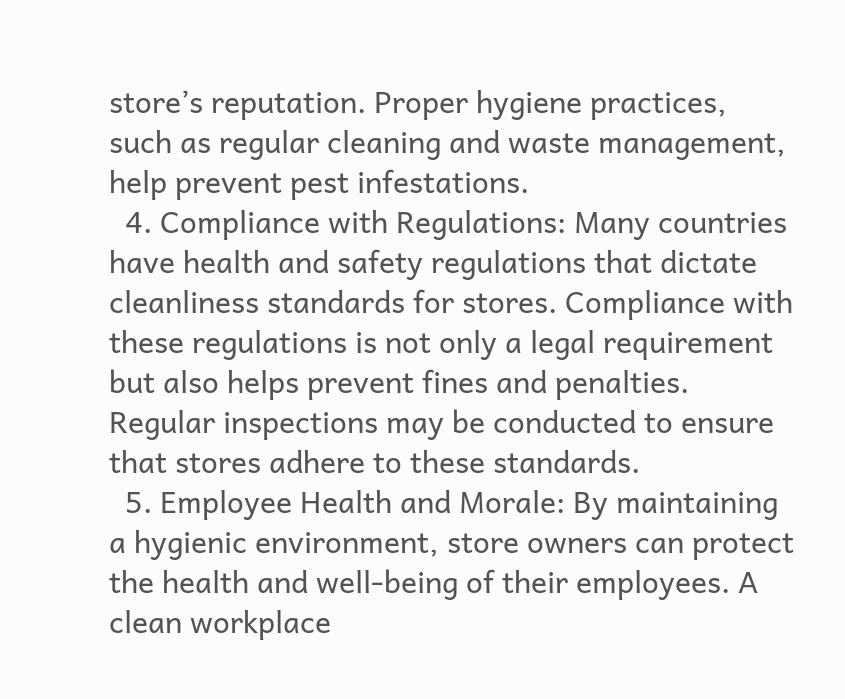store’s reputation. Proper hygiene practices, such as regular cleaning and waste management, help prevent pest infestations.
  4. Compliance with Regulations: Many countries have health and safety regulations that dictate cleanliness standards for stores. Compliance with these regulations is not only a legal requirement but also helps prevent fines and penalties. Regular inspections may be conducted to ensure that stores adhere to these standards.
  5. Employee Health and Morale: By maintaining a hygienic environment, store owners can protect the health and well-being of their employees. A clean workplace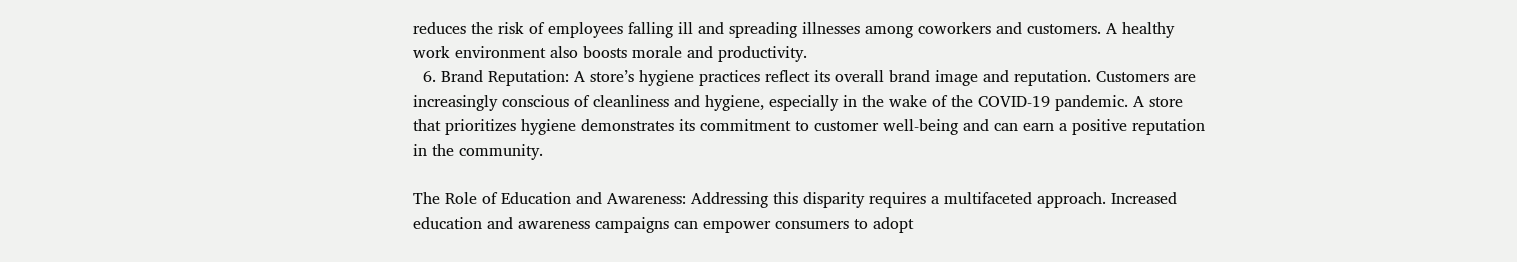reduces the risk of employees falling ill and spreading illnesses among coworkers and customers. A healthy work environment also boosts morale and productivity.
  6. Brand Reputation: A store’s hygiene practices reflect its overall brand image and reputation. Customers are increasingly conscious of cleanliness and hygiene, especially in the wake of the COVID-19 pandemic. A store that prioritizes hygiene demonstrates its commitment to customer well-being and can earn a positive reputation in the community.

The Role of Education and Awareness: Addressing this disparity requires a multifaceted approach. Increased education and awareness campaigns can empower consumers to adopt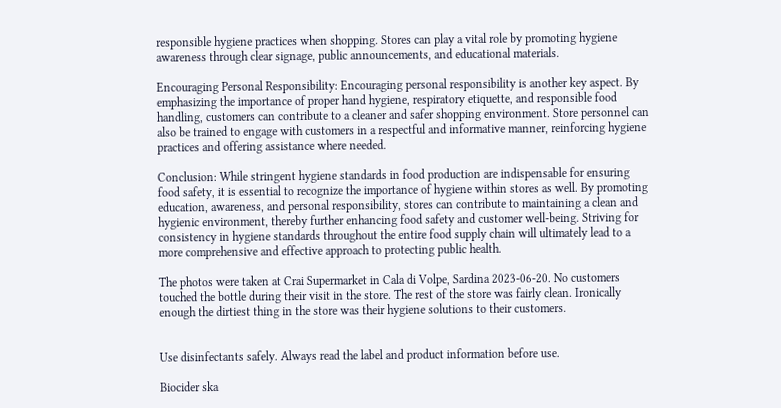responsible hygiene practices when shopping. Stores can play a vital role by promoting hygiene awareness through clear signage, public announcements, and educational materials.

Encouraging Personal Responsibility: Encouraging personal responsibility is another key aspect. By emphasizing the importance of proper hand hygiene, respiratory etiquette, and responsible food handling, customers can contribute to a cleaner and safer shopping environment. Store personnel can also be trained to engage with customers in a respectful and informative manner, reinforcing hygiene practices and offering assistance where needed.

Conclusion: While stringent hygiene standards in food production are indispensable for ensuring food safety, it is essential to recognize the importance of hygiene within stores as well. By promoting education, awareness, and personal responsibility, stores can contribute to maintaining a clean and hygienic environment, thereby further enhancing food safety and customer well-being. Striving for consistency in hygiene standards throughout the entire food supply chain will ultimately lead to a more comprehensive and effective approach to protecting public health.

The photos were taken at Crai Supermarket in Cala di Volpe, Sardina 2023-06-20. No customers touched the bottle during their visit in the store. The rest of the store was fairly clean. Ironically enough the dirtiest thing in the store was their hygiene solutions to their customers.


Use disinfectants safely. Always read the label and product information before use.

Biocider ska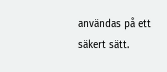användas på ett säkert sätt.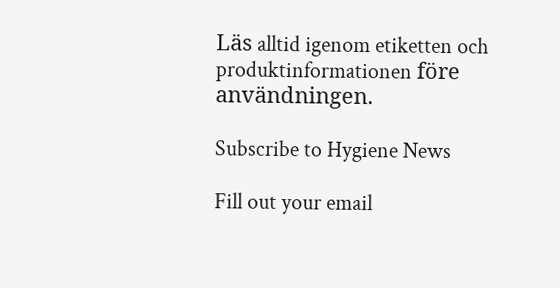Läs alltid igenom etiketten och produktinformationen före användningen.

Subscribe to Hygiene News

Fill out your email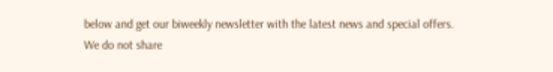below and get our biweekly newsletter with the latest news and special offers.
We do not share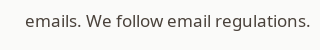emails. We follow email regulations.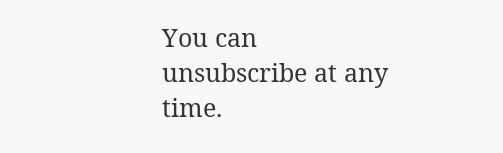You can unsubscribe at any time.